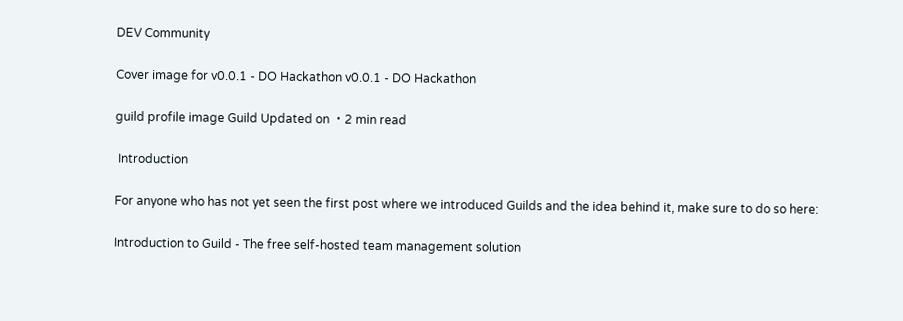DEV Community

Cover image for v0.0.1 - DO Hackathon v0.0.1 - DO Hackathon

guild profile image Guild Updated on ・2 min read

 Introduction

For anyone who has not yet seen the first post where we introduced Guilds and the idea behind it, make sure to do so here:

Introduction to Guild - The free self-hosted team management solution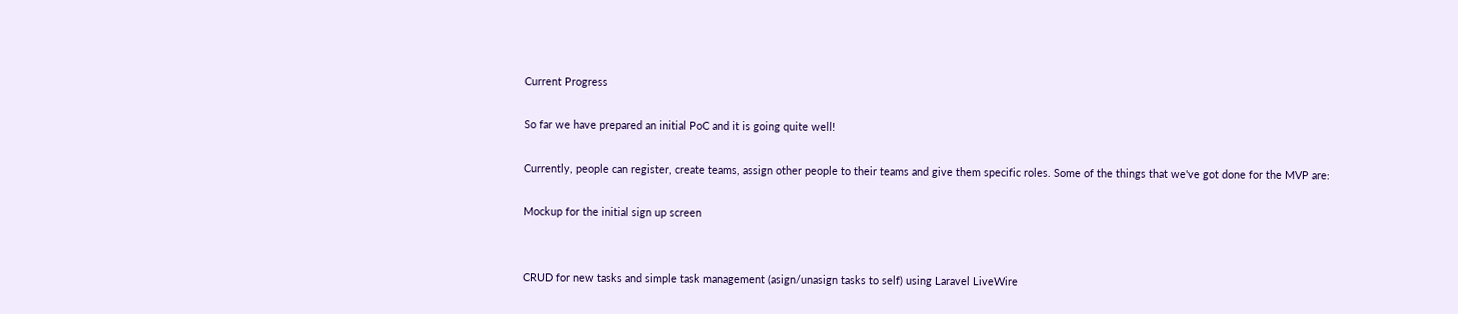Current Progress

So far we have prepared an initial PoC and it is going quite well!

Currently, people can register, create teams, assign other people to their teams and give them specific roles. Some of the things that we've got done for the MVP are:

Mockup for the initial sign up screen


CRUD for new tasks and simple task management (asign/unasign tasks to self) using Laravel LiveWire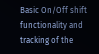Basic On/Off shift functionality and tracking of the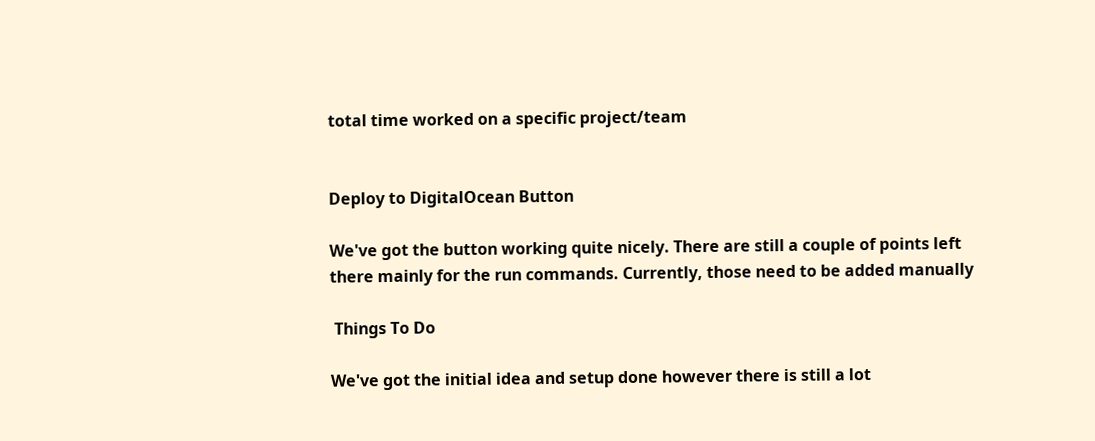total time worked on a specific project/team


Deploy to DigitalOcean Button

We've got the button working quite nicely. There are still a couple of points left there mainly for the run commands. Currently, those need to be added manually

 Things To Do

We've got the initial idea and setup done however there is still a lot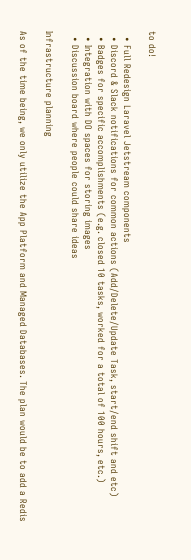to do!

  • Full Redesign Laravel Jetstream components
  • Discord & Slack notifications for common actions (Add/Delete/Update Task, start/end shift and etc)
  • Badges for specific accomplishments (e.g. closed 10 tasks, worked for a total of 100 hours, etc.)
  • Integration with DO spaces for storing images
  • Discussion board where people could share ideas

Infrastructure planning

As of the time being, we only utilize the App Platform and Managed Databases. The plan would be to add a Redis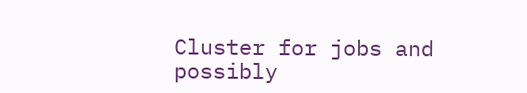Cluster for jobs and possibly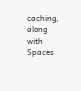caching, along with Spaces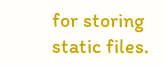for storing static files.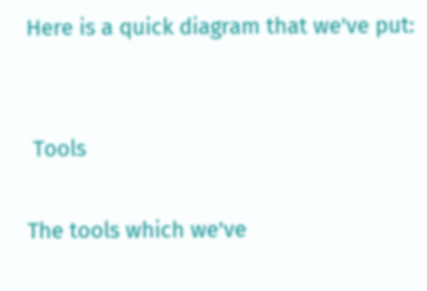Here is a quick diagram that we've put:


 Tools

The tools which we've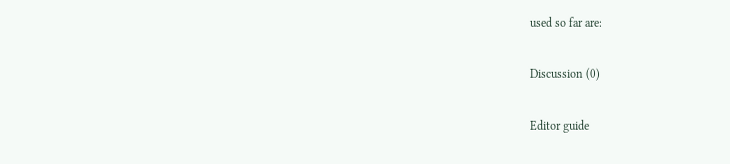used so far are:

Discussion (0)

Editor guide